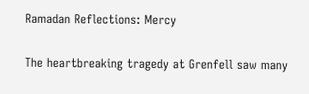Ramadan Reflections: Mercy

The heartbreaking tragedy at Grenfell saw many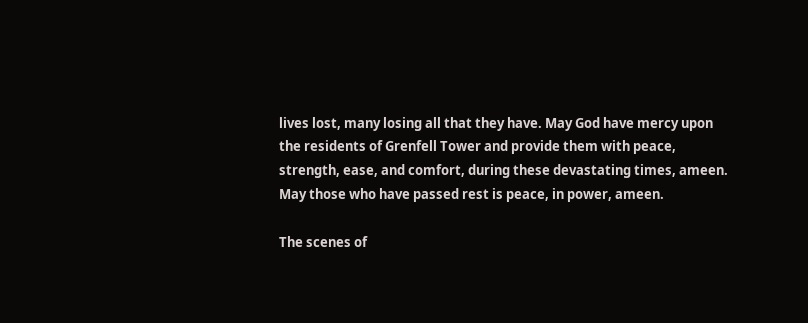lives lost, many losing all that they have. May God have mercy upon the residents of Grenfell Tower and provide them with peace, strength, ease, and comfort, during these devastating times, ameen. May those who have passed rest is peace, in power, ameen.

The scenes of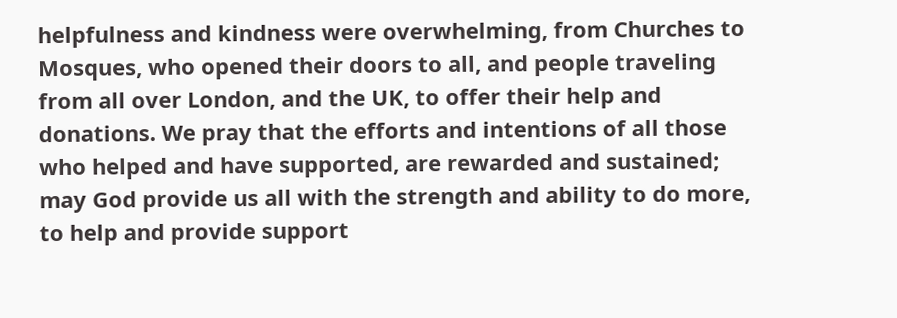helpfulness and kindness were overwhelming, from Churches to Mosques, who opened their doors to all, and people traveling from all over London, and the UK, to offer their help and donations. We pray that the efforts and intentions of all those who helped and have supported, are rewarded and sustained; may God provide us all with the strength and ability to do more, to help and provide support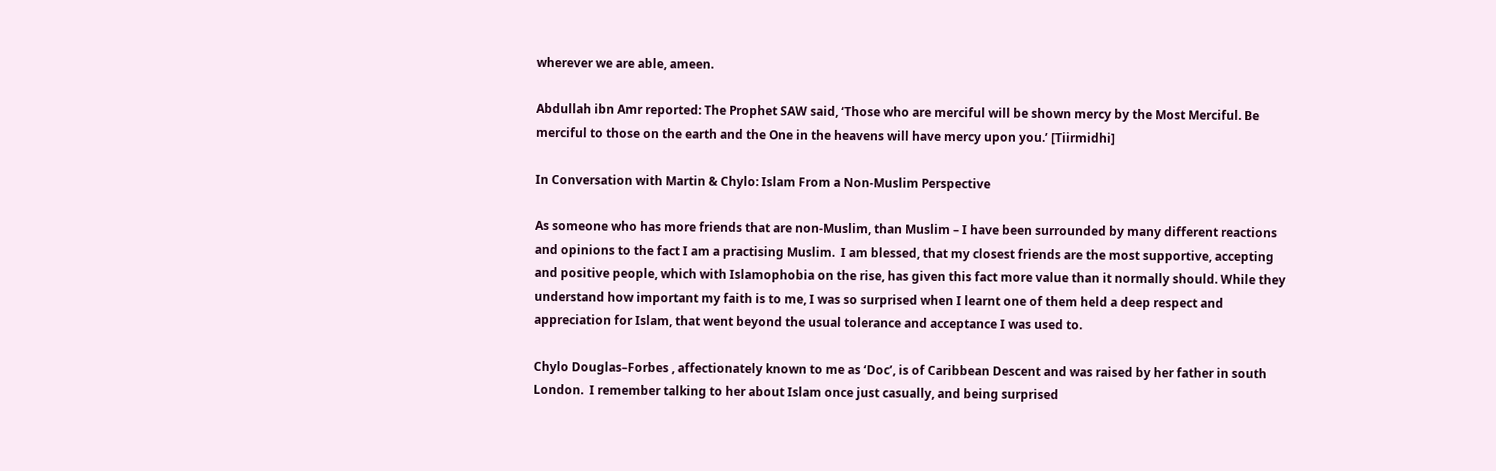wherever we are able, ameen.

Abdullah ibn Amr reported: The Prophet SAW said, ‘Those who are merciful will be shown mercy by the Most Merciful. Be merciful to those on the earth and the One in the heavens will have mercy upon you.’ [Tiirmidhi]

In Conversation with Martin & Chylo: Islam From a Non-Muslim Perspective

As someone who has more friends that are non-Muslim, than Muslim – I have been surrounded by many different reactions and opinions to the fact I am a practising Muslim.  I am blessed, that my closest friends are the most supportive, accepting and positive people, which with Islamophobia on the rise, has given this fact more value than it normally should. While they understand how important my faith is to me, I was so surprised when I learnt one of them held a deep respect and appreciation for Islam, that went beyond the usual tolerance and acceptance I was used to.

Chylo Douglas–Forbes , affectionately known to me as ‘Doc’, is of Caribbean Descent and was raised by her father in south London.  I remember talking to her about Islam once just casually, and being surprised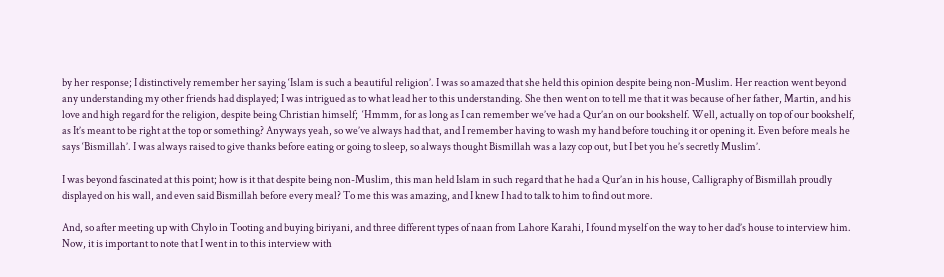by her response; I distinctively remember her saying ‘Islam is such a beautiful religion’. I was so amazed that she held this opinion despite being non-Muslim. Her reaction went beyond any understanding my other friends had displayed; I was intrigued as to what lead her to this understanding. She then went on to tell me that it was because of her father, Martin, and his love and high regard for the religion, despite being Christian himself;  ‘Hmmm, for as long as I can remember we’ve had a Qur’an on our bookshelf. Well, actually on top of our bookshelf, as It’s meant to be right at the top or something? Anyways yeah, so we’ve always had that, and I remember having to wash my hand before touching it or opening it. Even before meals he says ‘Bismillah’. I was always raised to give thanks before eating or going to sleep, so always thought Bismillah was a lazy cop out, but I bet you he’s secretly Muslim’.

I was beyond fascinated at this point; how is it that despite being non-Muslim, this man held Islam in such regard that he had a Qur’an in his house, Calligraphy of Bismillah proudly displayed on his wall, and even said Bismillah before every meal? To me this was amazing, and I knew I had to talk to him to find out more.

And, so after meeting up with Chylo in Tooting and buying biriyani, and three different types of naan from Lahore Karahi, I found myself on the way to her dad’s house to interview him.  Now, it is important to note that I went in to this interview with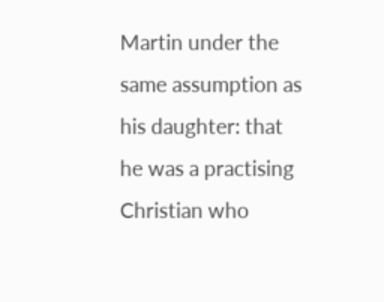Martin under the same assumption as his daughter: that he was a practising Christian who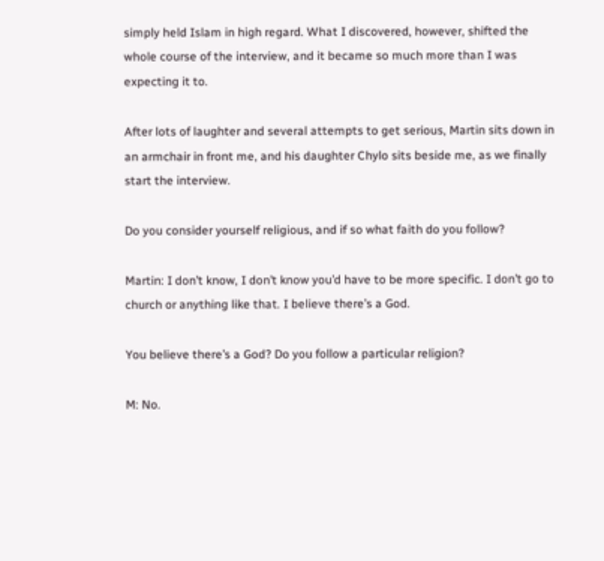simply held Islam in high regard. What I discovered, however, shifted the whole course of the interview, and it became so much more than I was expecting it to.

After lots of laughter and several attempts to get serious, Martin sits down in an armchair in front me, and his daughter Chylo sits beside me, as we finally start the interview.

Do you consider yourself religious, and if so what faith do you follow?

Martin: I don’t know, I don’t know you’d have to be more specific. I don’t go to church or anything like that. I believe there’s a God.

You believe there’s a God? Do you follow a particular religion?

M: No.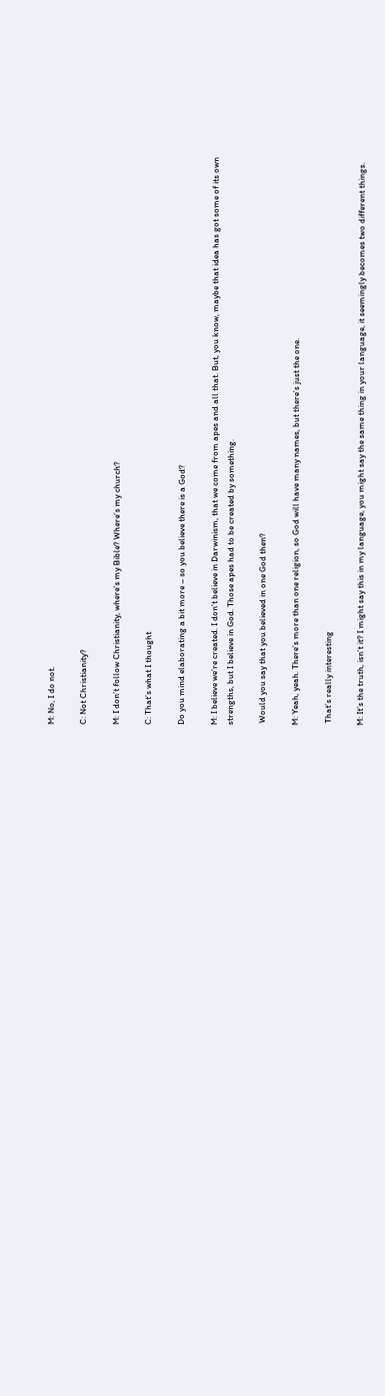M: No, I do not.

C: Not Christianity?

M: I don’t follow Christianity, where’s my Bible? Where’s my church?

C: That’s what I thought

Do you mind elaborating a bit more – so you believe there is a God?

M: I believe we’re created. I don’t believe in Darwinism, that we come from apes and all that. But, you know, maybe that idea has got some of its own strengths, but I believe in God. Those apes had to be created by something.

 Would you say that you believed in one God then?

M: Yeah, yeah. There’s more than one religion, so God will have many names, but there’s just the one.

 That’s really interesting

M: It’s the truth, isn’t it? I might say this in my language, you might say the same thing in your language, it seemingly becomes two different things.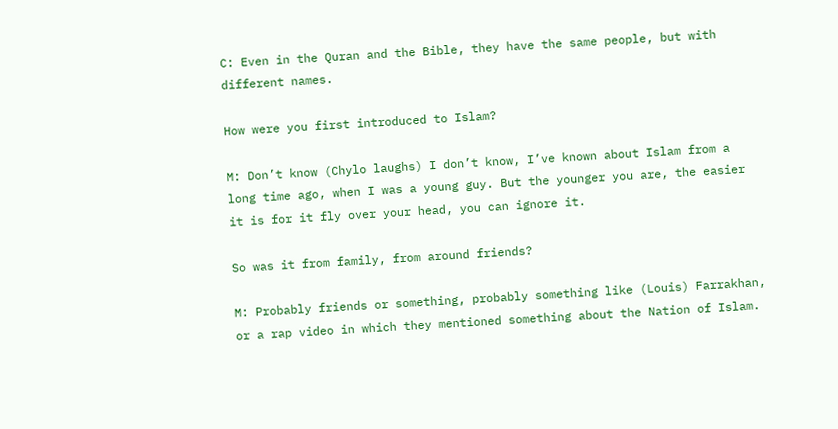C: Even in the Quran and the Bible, they have the same people, but with different names.

How were you first introduced to Islam?

M: Don’t know (Chylo laughs) I don’t know, I’ve known about Islam from a long time ago, when I was a young guy. But the younger you are, the easier it is for it fly over your head, you can ignore it.

So was it from family, from around friends?

M: Probably friends or something, probably something like (Louis) Farrakhan, or a rap video in which they mentioned something about the Nation of Islam.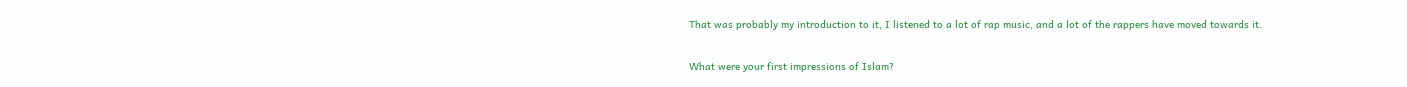That was probably my introduction to it, I listened to a lot of rap music, and a lot of the rappers have moved towards it.

What were your first impressions of Islam?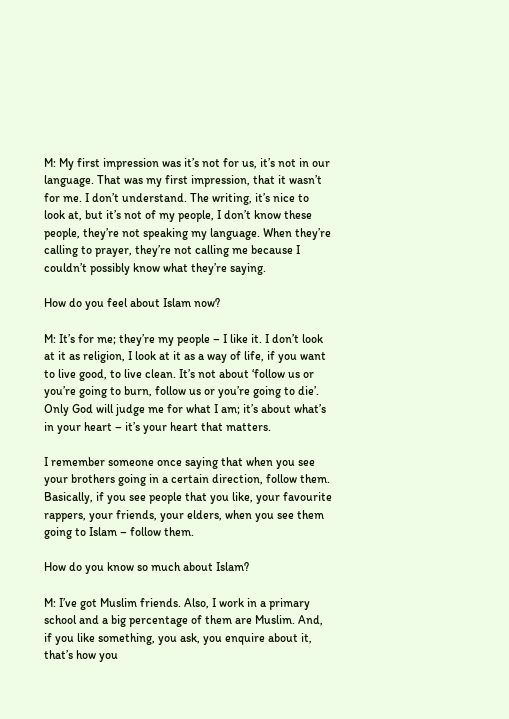M: My first impression was it’s not for us, it’s not in our language. That was my first impression, that it wasn’t for me. I don’t understand. The writing, it’s nice to look at, but it’s not of my people, I don’t know these people, they’re not speaking my language. When they’re calling to prayer, they’re not calling me because I couldn’t possibly know what they’re saying.

How do you feel about Islam now?

M: It’s for me; they’re my people – I like it. I don’t look at it as religion, I look at it as a way of life, if you want to live good, to live clean. It’s not about ‘follow us or you’re going to burn, follow us or you’re going to die’. Only God will judge me for what I am; it’s about what’s in your heart – it’s your heart that matters.

I remember someone once saying that when you see your brothers going in a certain direction, follow them. Basically, if you see people that you like, your favourite rappers, your friends, your elders, when you see them going to Islam – follow them.

How do you know so much about Islam?

M: I’ve got Muslim friends. Also, I work in a primary school and a big percentage of them are Muslim. And, if you like something, you ask, you enquire about it, that’s how you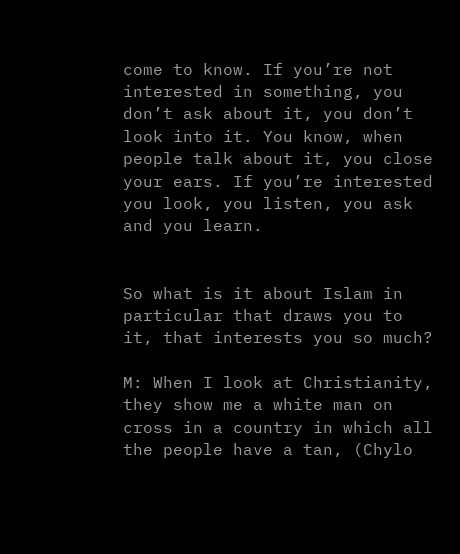come to know. If you’re not interested in something, you don’t ask about it, you don’t look into it. You know, when people talk about it, you close your ears. If you’re interested you look, you listen, you ask and you learn.


So what is it about Islam in particular that draws you to it, that interests you so much?

M: When I look at Christianity, they show me a white man on cross in a country in which all the people have a tan, (Chylo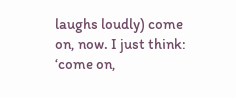laughs loudly) come on, now. I just think: ‘come on,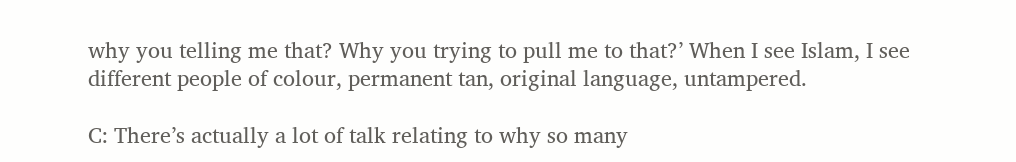why you telling me that? Why you trying to pull me to that?’ When I see Islam, I see different people of colour, permanent tan, original language, untampered.

C: There’s actually a lot of talk relating to why so many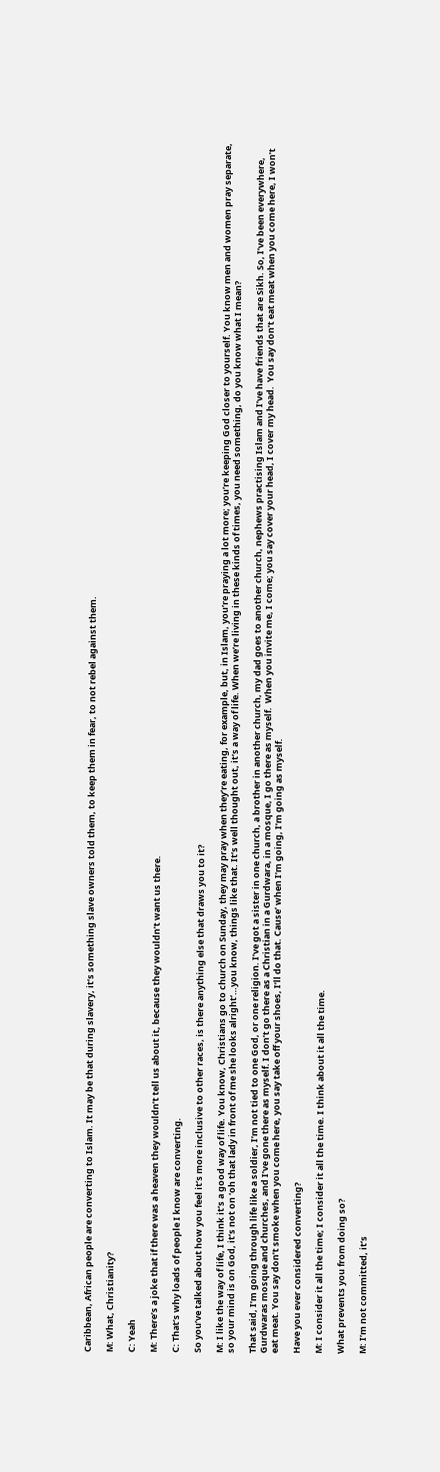Caribbean, African people are converting to Islam. It may be that during slavery, it’s something slave owners told them, to keep them in fear, to not rebel against them.

M: What, Christianity?

C: Yeah

M: There’s a joke that if there was a heaven they wouldn’t tell us about it, because they wouldn’t want us there.

C: That’s why loads of people I know are converting.

So you’ve talked about how you feel it’s more inclusive to other races, is there anything else that draws you to it?

M: I like the way of life, I think it’s a good way of life. You know, Christians go to church on Sunday, they may pray when they’re eating, for example, but, in Islam, you’re praying a lot more; you’re keeping God closer to yourself. You know men and women pray separate, so your mind is on God, it’s not on ‘oh that lady in front of me she looks alright’…you know, things like that. It’s well thought out, it’s a way of life. When we’re living in these kinds of times, you need something, do you know what I mean?

That said, I’m going through life like a soldier, I’m not tied to one God, or one religion. I’ve got a sister in one church, a brother in another church, my dad goes to another church, nephews practising Islam and I’ve have friends that are Sikh. So, I’ve been everywhere, Gurdwaras mosque and churches, and I’ve gone there as myself. I don’t go there as a Christian in a Gurdwara, in a mosque, I go there as myself.  When you invite me, I come; you say cover your head, I cover my head.  You say don’t eat meat when you come here, I won’t eat meat. You say don’t smoke when you come here, you say take off your shoes, I’ll do that. Cause’ when I’m going, I’m going as myself.

Have you ever considered converting?

M: I consider it all the time; I consider it all the time. I think about it all the time.

What prevents you from doing so?

M: I’m not committed, it’s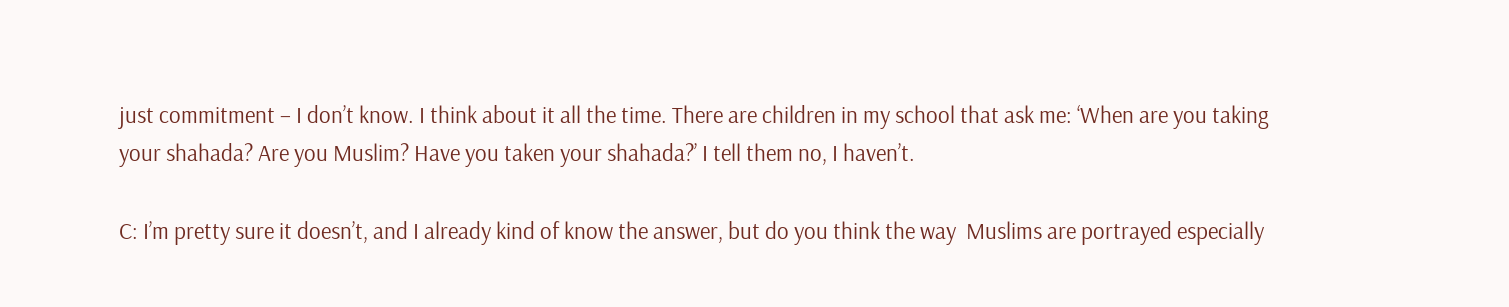just commitment – I don’t know. I think about it all the time. There are children in my school that ask me: ‘When are you taking your shahada? Are you Muslim? Have you taken your shahada?’ I tell them no, I haven’t.

C: I’m pretty sure it doesn’t, and I already kind of know the answer, but do you think the way  Muslims are portrayed especially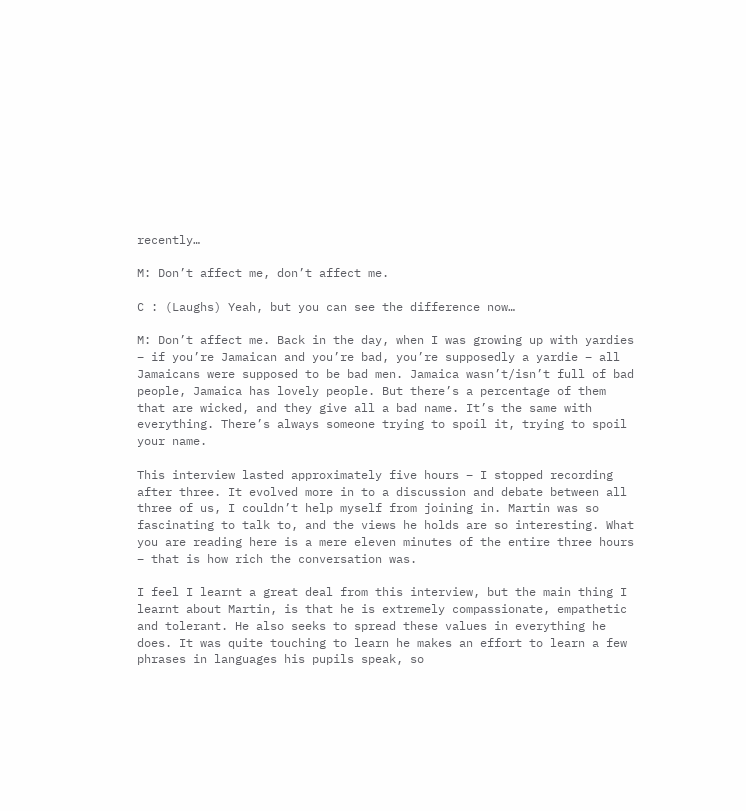recently…

M: Don’t affect me, don’t affect me.

C : (Laughs) Yeah, but you can see the difference now…

M: Don’t affect me. Back in the day, when I was growing up with yardies – if you’re Jamaican and you’re bad, you’re supposedly a yardie – all Jamaicans were supposed to be bad men. Jamaica wasn’t/isn’t full of bad people, Jamaica has lovely people. But there’s a percentage of them that are wicked, and they give all a bad name. It’s the same with everything. There’s always someone trying to spoil it, trying to spoil your name.

This interview lasted approximately five hours – I stopped recording after three. It evolved more in to a discussion and debate between all three of us, I couldn’t help myself from joining in. Martin was so fascinating to talk to, and the views he holds are so interesting. What you are reading here is a mere eleven minutes of the entire three hours – that is how rich the conversation was.

I feel I learnt a great deal from this interview, but the main thing I learnt about Martin, is that he is extremely compassionate, empathetic and tolerant. He also seeks to spread these values in everything he does. It was quite touching to learn he makes an effort to learn a few phrases in languages his pupils speak, so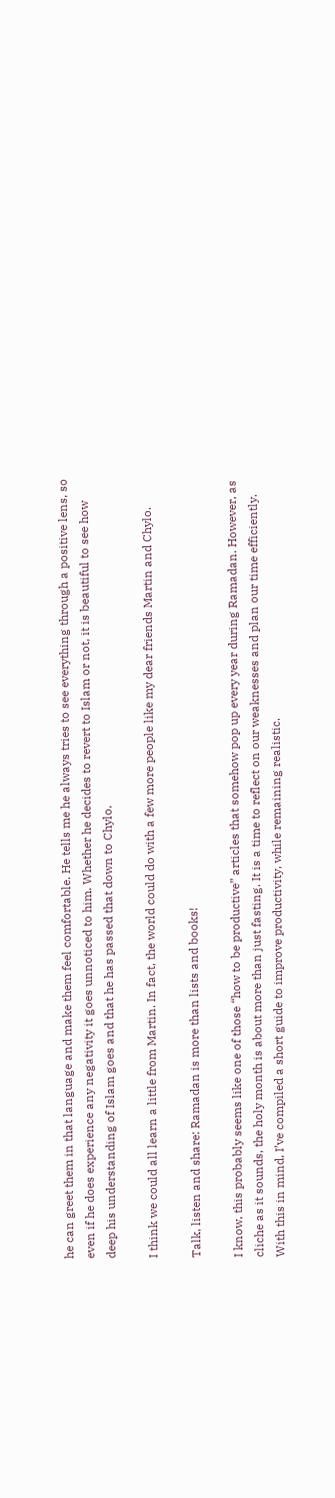he can greet them in that language and make them feel comfortable. He tells me he always tries to see everything through a positive lens, so even if he does experience any negativity it goes unnoticed to him. Whether he decides to revert to Islam or not, it is beautiful to see how deep his understanding of Islam goes and that he has passed that down to Chylo.

I think we could all learn a little from Martin. In fact, the world could do with a few more people like my dear friends Martin and Chylo.

Talk, listen and share: Ramadan is more than lists and books!

I know, this probably seems like one of those “how to be productive” articles that somehow pop up every year during Ramadan. However, as cliche as it sounds, the holy month is about more than just fasting. It is a time to reflect on our weaknesses and plan our time efficiently. With this in mind, I’ve compiled a short guide to improve productivity, while remaining realistic.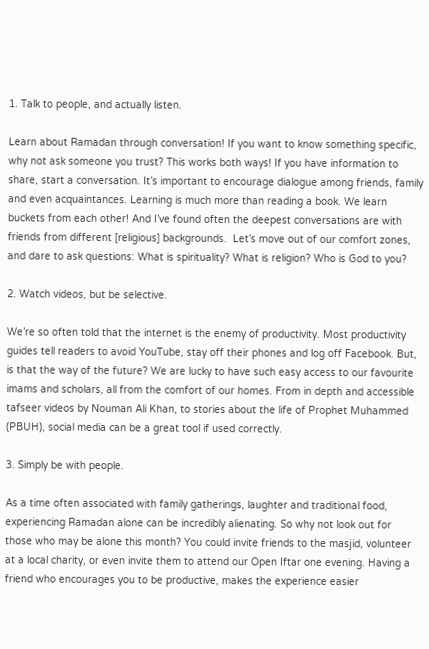1. Talk to people, and actually listen.

Learn about Ramadan through conversation! If you want to know something specific, why not ask someone you trust? This works both ways! If you have information to share, start a conversation. It’s important to encourage dialogue among friends, family and even acquaintances. Learning is much more than reading a book. We learn buckets from each other! And I’ve found often the deepest conversations are with friends from different [religious] backgrounds.  Let’s move out of our comfort zones, and dare to ask questions: What is spirituality? What is religion? Who is God to you?

2. Watch videos, but be selective.

We’re so often told that the internet is the enemy of productivity. Most productivity guides tell readers to avoid YouTube, stay off their phones and log off Facebook. But, is that the way of the future? We are lucky to have such easy access to our favourite imams and scholars, all from the comfort of our homes. From in depth and accessible tafseer videos by Nouman Ali Khan, to stories about the life of Prophet Muhammed (PBUH), social media can be a great tool if used correctly.

3. Simply be with people.

As a time often associated with family gatherings, laughter and traditional food, experiencing Ramadan alone can be incredibly alienating. So why not look out for those who may be alone this month? You could invite friends to the masjid, volunteer at a local charity, or even invite them to attend our Open Iftar one evening. Having a friend who encourages you to be productive, makes the experience easier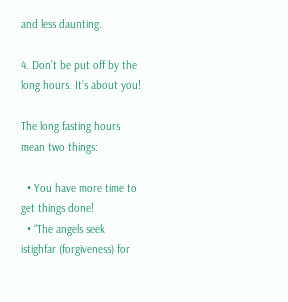and less daunting.

4. Don’t be put off by the long hours. It’s about you!

The long fasting hours mean two things:

  • You have more time to get things done!
  • “The angels seek istighfar (forgiveness) for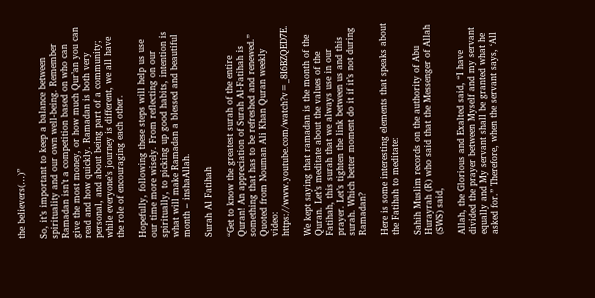the believers(…)”

So, it’s important to keep a balance between spirituality and our own well-being. Remember Ramadan isn’t a competition based on who can give the most money, or how much Qur’an you can read and how quickly. Ramadan is both very personal, and about being part of a community; while everyone’s journey is different, we all have the role of encouraging each other.

Hopefully, following these steps will help us use our time more wisely. From reflecting on our spiritually, to picking up good habits, intention is what will make Ramadan a blessed and beautiful month – inshaAllah.

Surah Al Fatihah

“Get to know the greatest surah of the entire Quran! An appreciation of Surah Al-Fatihah is something that has to be refreshed and renewed.” Quoted from Nouman Ali Khan Quran weekly video: https://www.youtube.com/watch?v=_8I6BZQED7E.

We kept saying that ramadan is the month of the Quran. Let’s meditate about the values of the Fatihah, this surah that we always use in our prayer. Let’s tighten the link between us and this surah. Which better moment do it if it’s not during Ramadan?

Here is some interesting elements that speaks about the Fatihah to meditate:

Sahih Muslim records on the authority of Abu Hurayrah (R) who said that the Messenger of Allah (SWS) said,

Allah, the Glorious and Exalted said, “I have divided the prayer between Myself and my servant equally and My servant shall be granted what he asked for.” Therefore, when the servant says, ‘All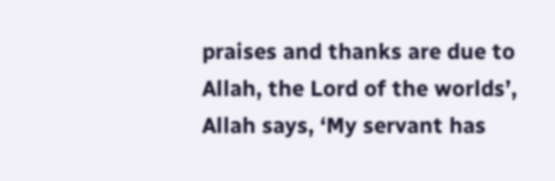praises and thanks are due to Allah, the Lord of the worlds’, Allah says, ‘My servant has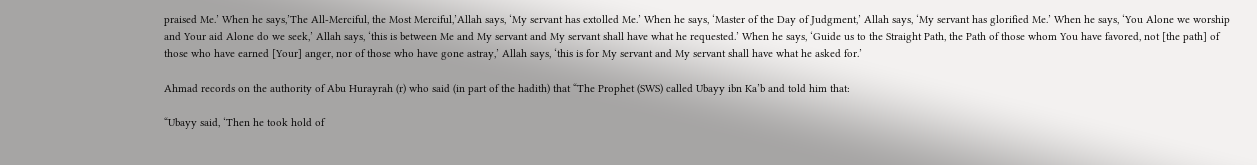praised Me.’ When he says,’The All-Merciful, the Most Merciful,’Allah says, ‘My servant has extolled Me.’ When he says, ‘Master of the Day of Judgment,’ Allah says, ‘My servant has glorified Me.’ When he says, ‘You Alone we worship and Your aid Alone do we seek,’ Allah says, ‘this is between Me and My servant and My servant shall have what he requested.’ When he says, ‘Guide us to the Straight Path, the Path of those whom You have favored, not [the path] of those who have earned [Your] anger, nor of those who have gone astray,’ Allah says, ‘this is for My servant and My servant shall have what he asked for.’

Ahmad records on the authority of Abu Hurayrah (r) who said (in part of the hadith) that “The Prophet (SWS) called Ubayy ibn Ka’b and told him that:

“Ubayy said, ‘Then he took hold of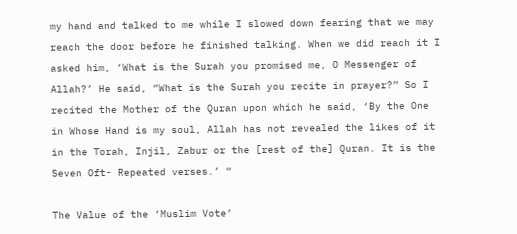my hand and talked to me while I slowed down fearing that we may reach the door before he finished talking. When we did reach it I asked him, ‘What is the Surah you promised me, O Messenger of Allah?’ He said, “What is the Surah you recite in prayer?” So I recited the Mother of the Quran upon which he said, ‘By the One in Whose Hand is my soul, Allah has not revealed the likes of it in the Torah, Injil, Zabur or the [rest of the] Quran. It is the Seven Oft- Repeated verses.’ “

The Value of the ‘Muslim Vote’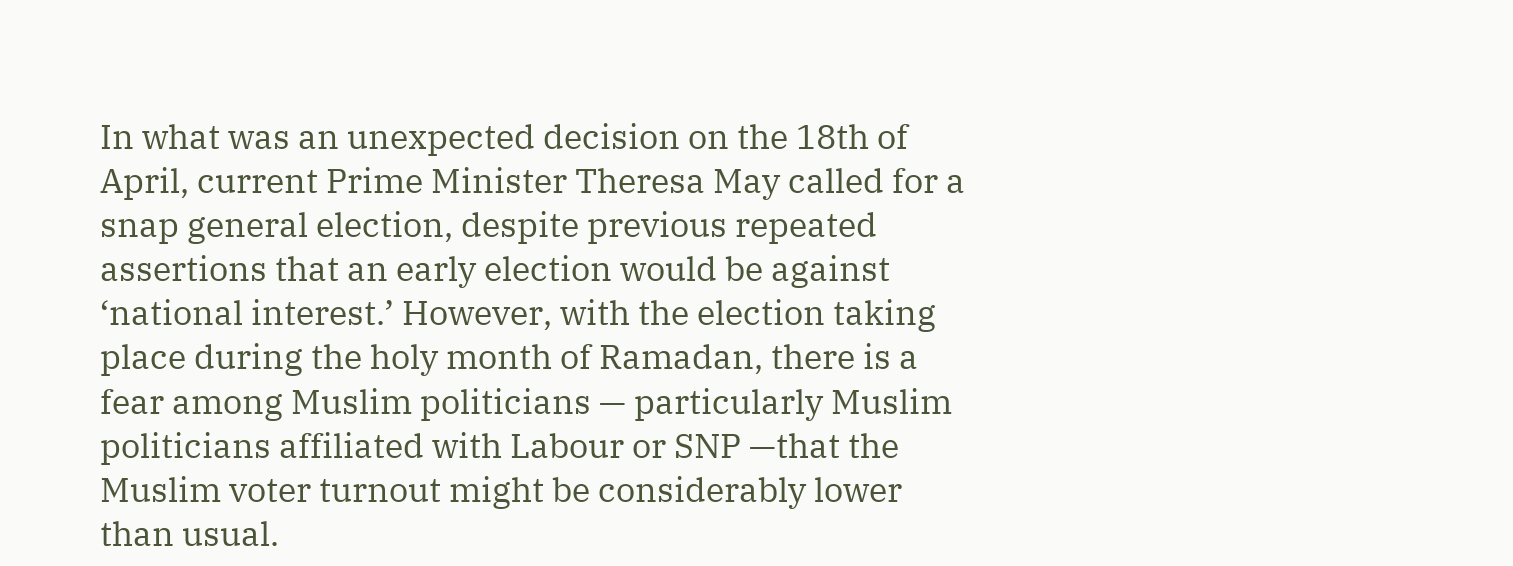In what was an unexpected decision on the 18th of April, current Prime Minister Theresa May called for a snap general election, despite previous repeated assertions that an early election would be against ‘national interest.’ However, with the election taking place during the holy month of Ramadan, there is a fear among Muslim politicians — particularly Muslim politicians affiliated with Labour or SNP —that the Muslim voter turnout might be considerably lower than usual.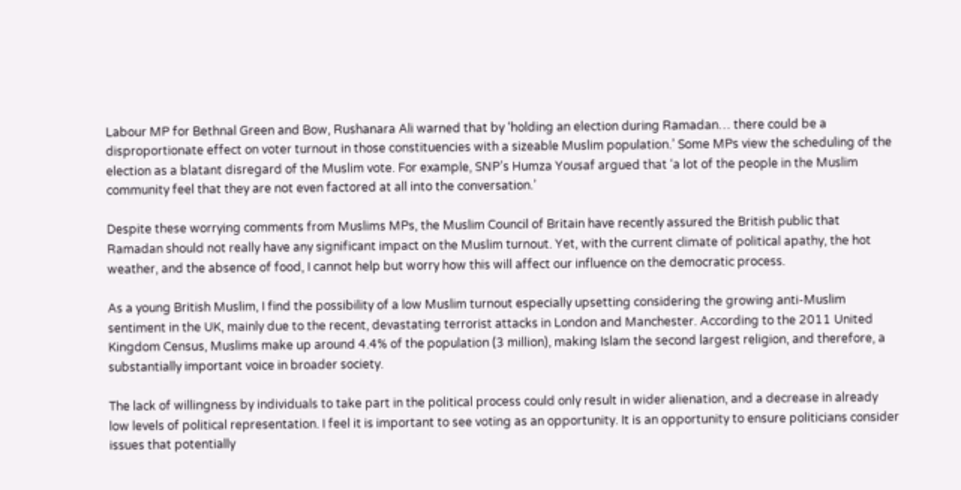Labour MP for Bethnal Green and Bow, Rushanara Ali warned that by ‘holding an election during Ramadan… there could be a disproportionate effect on voter turnout in those constituencies with a sizeable Muslim population.’ Some MPs view the scheduling of the election as a blatant disregard of the Muslim vote. For example, SNP’s Humza Yousaf argued that ‘a lot of the people in the Muslim community feel that they are not even factored at all into the conversation.’

Despite these worrying comments from Muslims MPs, the Muslim Council of Britain have recently assured the British public that Ramadan should not really have any significant impact on the Muslim turnout. Yet, with the current climate of political apathy, the hot weather, and the absence of food, I cannot help but worry how this will affect our influence on the democratic process.

As a young British Muslim, I find the possibility of a low Muslim turnout especially upsetting considering the growing anti-Muslim sentiment in the UK, mainly due to the recent, devastating terrorist attacks in London and Manchester. According to the 2011 United Kingdom Census, Muslims make up around 4.4% of the population (3 million), making Islam the second largest religion, and therefore, a substantially important voice in broader society.

The lack of willingness by individuals to take part in the political process could only result in wider alienation, and a decrease in already low levels of political representation. I feel it is important to see voting as an opportunity. It is an opportunity to ensure politicians consider issues that potentially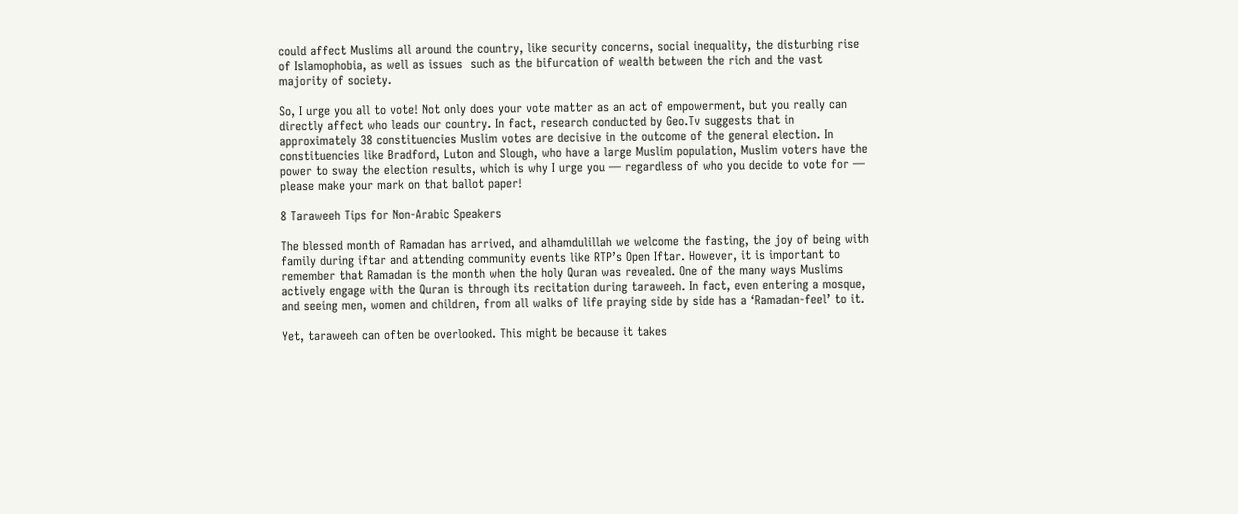could affect Muslims all around the country, like security concerns, social inequality, the disturbing rise of Islamophobia, as well as issues  such as the bifurcation of wealth between the rich and the vast majority of society.

So, I urge you all to vote! Not only does your vote matter as an act of empowerment, but you really can directly affect who leads our country. In fact, research conducted by Geo.Tv suggests that in approximately 38 constituencies Muslim votes are decisive in the outcome of the general election. In constituencies like Bradford, Luton and Slough, who have a large Muslim population, Muslim voters have the power to sway the election results, which is why I urge you — regardless of who you decide to vote for — please make your mark on that ballot paper!

8 Taraweeh Tips for Non-Arabic Speakers

The blessed month of Ramadan has arrived, and alhamdulillah we welcome the fasting, the joy of being with family during iftar and attending community events like RTP’s Open Iftar. However, it is important to remember that Ramadan is the month when the holy Quran was revealed. One of the many ways Muslims actively engage with the Quran is through its recitation during taraweeh. In fact, even entering a mosque, and seeing men, women and children, from all walks of life praying side by side has a ‘Ramadan-feel’ to it.

Yet, taraweeh can often be overlooked. This might be because it takes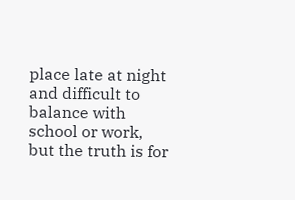place late at night and difficult to balance with school or work, but the truth is for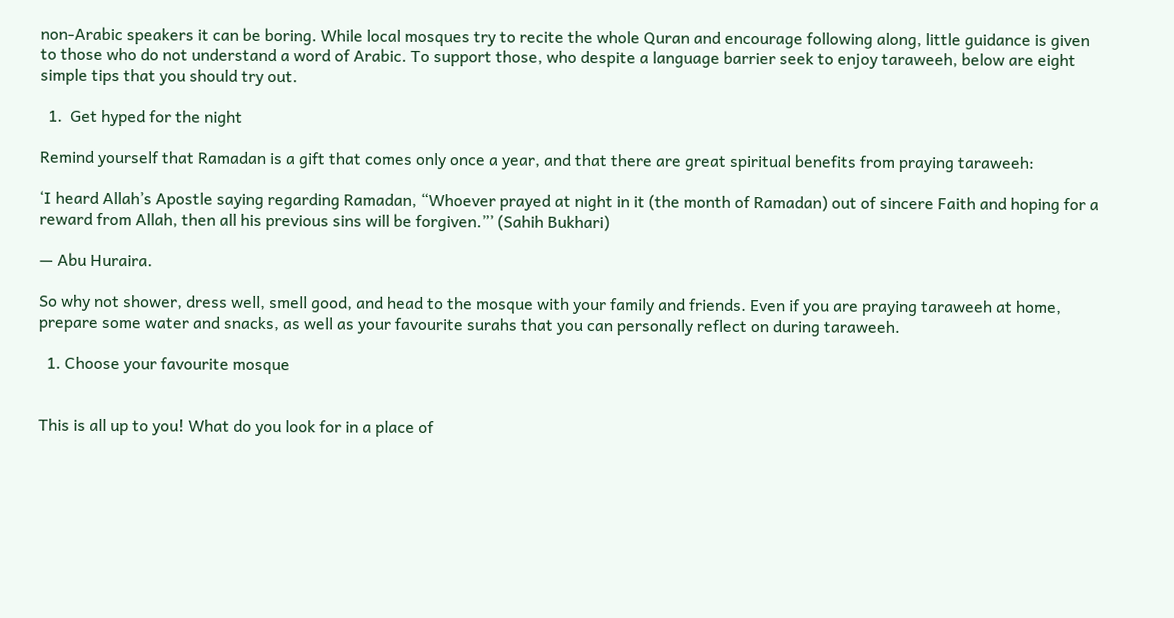non-Arabic speakers it can be boring. While local mosques try to recite the whole Quran and encourage following along, little guidance is given to those who do not understand a word of Arabic. To support those, who despite a language barrier seek to enjoy taraweeh, below are eight simple tips that you should try out.

  1.  Get hyped for the night

Remind yourself that Ramadan is a gift that comes only once a year, and that there are great spiritual benefits from praying taraweeh:

‘I heard Allah’s Apostle saying regarding Ramadan, “Whoever prayed at night in it (the month of Ramadan) out of sincere Faith and hoping for a reward from Allah, then all his previous sins will be forgiven.”’ (Sahih Bukhari)

— Abu Huraira.

So why not shower, dress well, smell good, and head to the mosque with your family and friends. Even if you are praying taraweeh at home, prepare some water and snacks, as well as your favourite surahs that you can personally reflect on during taraweeh.

  1. Choose your favourite mosque


This is all up to you! What do you look for in a place of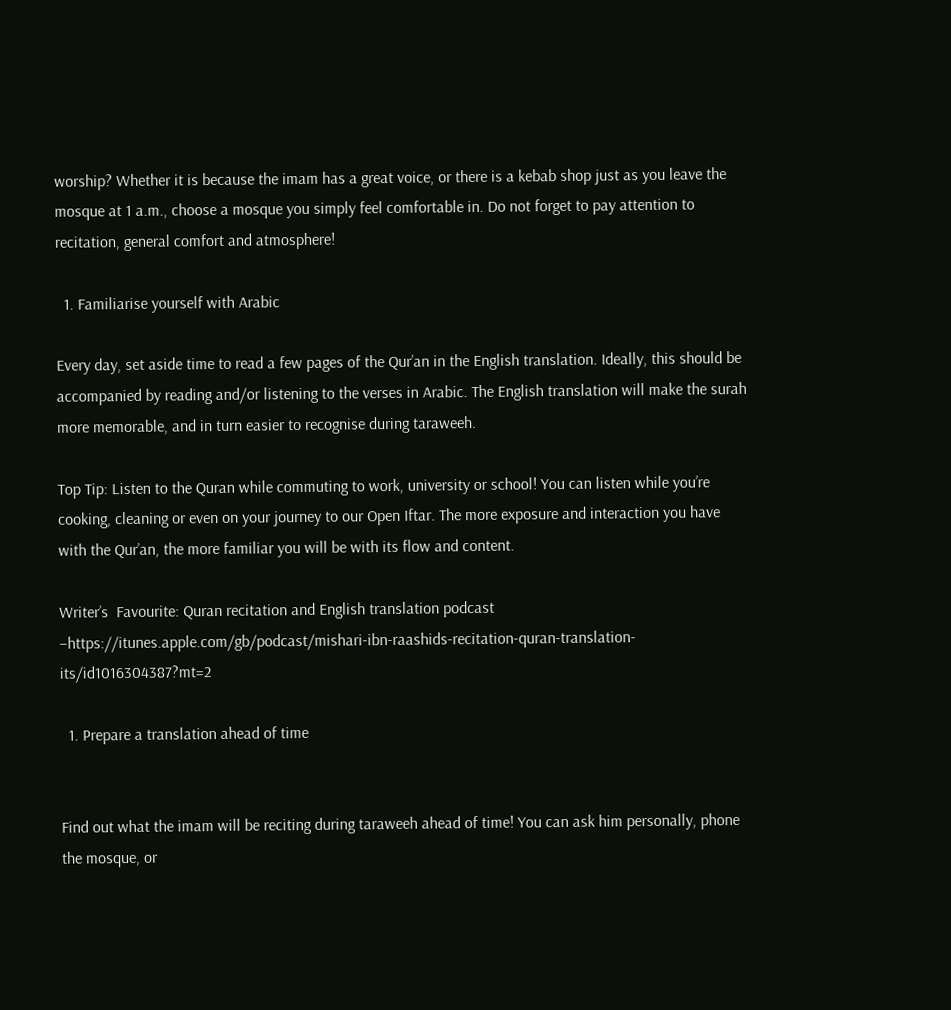worship? Whether it is because the imam has a great voice, or there is a kebab shop just as you leave the mosque at 1 a.m., choose a mosque you simply feel comfortable in. Do not forget to pay attention to recitation, general comfort and atmosphere!

  1. Familiarise yourself with Arabic

Every day, set aside time to read a few pages of the Qur’an in the English translation. Ideally, this should be accompanied by reading and/or listening to the verses in Arabic. The English translation will make the surah more memorable, and in turn easier to recognise during taraweeh.

Top Tip: Listen to the Quran while commuting to work, university or school! You can listen while you’re cooking, cleaning or even on your journey to our Open Iftar. The more exposure and interaction you have with the Qur’an, the more familiar you will be with its flow and content.

Writer’s  Favourite: Quran recitation and English translation podcast –https://itunes.apple.com/gb/podcast/mishari-ibn-raashids-recitation-quran-translation-its/id1016304387?mt=2

  1. Prepare a translation ahead of time


Find out what the imam will be reciting during taraweeh ahead of time! You can ask him personally, phone the mosque, or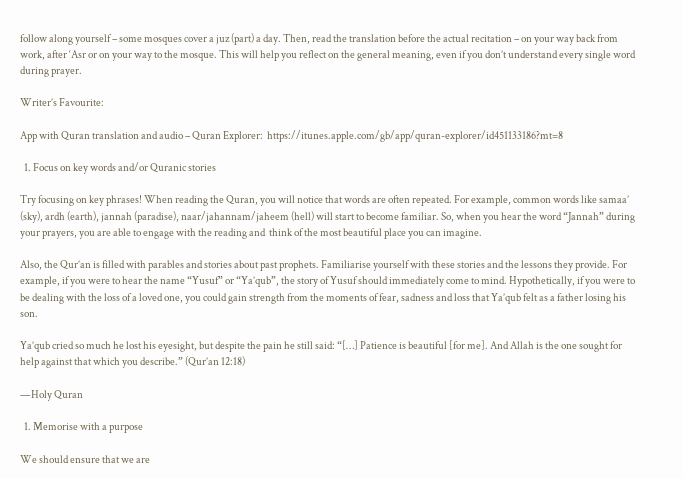follow along yourself – some mosques cover a juz (part) a day. Then, read the translation before the actual recitation – on your way back from work, after ‘Asr or on your way to the mosque. This will help you reflect on the general meaning, even if you don’t understand every single word during prayer.

Writer’s Favourite:

App with Quran translation and audio – Quran Explorer:  https://itunes.apple.com/gb/app/quran-explorer/id451133186?mt=8

  1. Focus on key words and/or Quranic stories

Try focusing on key phrases! When reading the Quran, you will notice that words are often repeated. For example, common words like samaa’ (sky), ardh (earth), jannah (paradise), naar/jahannam/jaheem (hell) will start to become familiar. So, when you hear the word “Jannah” during your prayers, you are able to engage with the reading and  think of the most beautiful place you can imagine.

Also, the Qur’an is filled with parables and stories about past prophets. Familiarise yourself with these stories and the lessons they provide. For example, if you were to hear the name “Yusuf” or “Ya’qub”, the story of Yusuf should immediately come to mind. Hypothetically, if you were to be dealing with the loss of a loved one, you could gain strength from the moments of fear, sadness and loss that Ya’qub felt as a father losing his son.

Ya’qub cried so much he lost his eyesight, but despite the pain he still said: “[…] Patience is beautiful [for me]. And Allah is the one sought for help against that which you describe.” (Qur’an 12:18)

—Holy Quran

  1. Memorise with a purpose

We should ensure that we are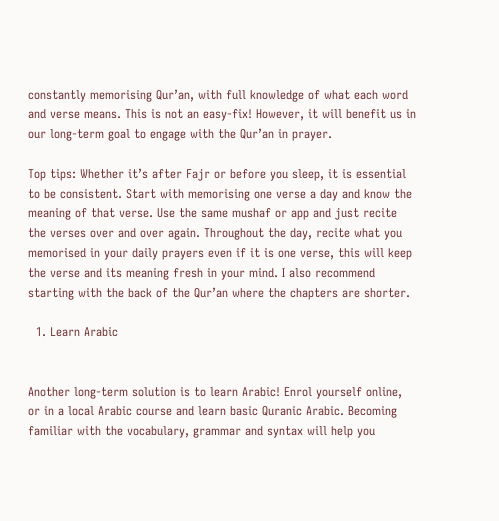constantly memorising Qur’an, with full knowledge of what each word and verse means. This is not an easy-fix! However, it will benefit us in our long-term goal to engage with the Qur’an in prayer.

Top tips: Whether it’s after Fajr or before you sleep, it is essential to be consistent. Start with memorising one verse a day and know the meaning of that verse. Use the same mushaf or app and just recite the verses over and over again. Throughout the day, recite what you memorised in your daily prayers even if it is one verse, this will keep the verse and its meaning fresh in your mind. I also recommend starting with the back of the Qur’an where the chapters are shorter.

  1. Learn Arabic


Another long-term solution is to learn Arabic! Enrol yourself online, or in a local Arabic course and learn basic Quranic Arabic. Becoming familiar with the vocabulary, grammar and syntax will help you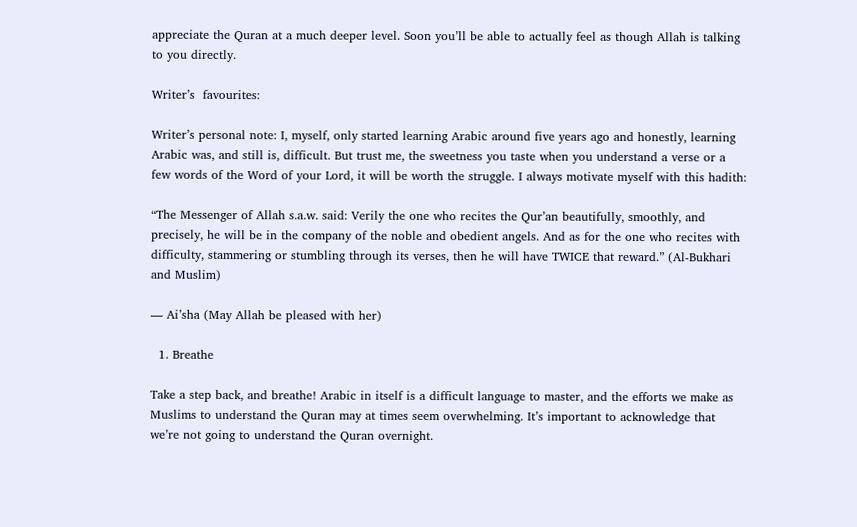appreciate the Quran at a much deeper level. Soon you’ll be able to actually feel as though Allah is talking to you directly.

Writer’s  favourites:

Writer’s personal note: I, myself, only started learning Arabic around five years ago and honestly, learning Arabic was, and still is, difficult. But trust me, the sweetness you taste when you understand a verse or a few words of the Word of your Lord, it will be worth the struggle. I always motivate myself with this hadith:

“The Messenger of Allah s.a.w. said: Verily the one who recites the Qur’an beautifully, smoothly, and precisely, he will be in the company of the noble and obedient angels. And as for the one who recites with difficulty, stammering or stumbling through its verses, then he will have TWICE that reward.” (Al-Bukhari and Muslim)

— Ai’sha (May Allah be pleased with her)

  1. Breathe

Take a step back, and breathe! Arabic in itself is a difficult language to master, and the efforts we make as Muslims to understand the Quran may at times seem overwhelming. It’s important to acknowledge that we’re not going to understand the Quran overnight.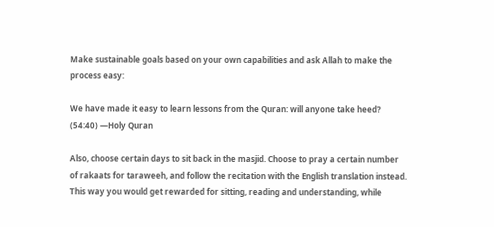Make sustainable goals based on your own capabilities and ask Allah to make the process easy:

We have made it easy to learn lessons from the Quran: will anyone take heed? (54:40) —Holy Quran

Also, choose certain days to sit back in the masjid. Choose to pray a certain number of rakaats for taraweeh, and follow the recitation with the English translation instead. This way you would get rewarded for sitting, reading and understanding, while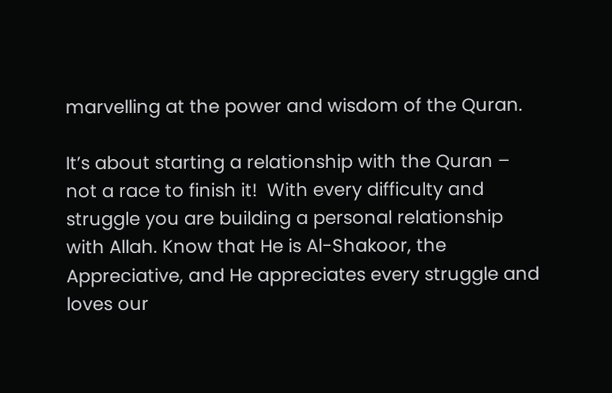marvelling at the power and wisdom of the Quran.

It’s about starting a relationship with the Quran – not a race to finish it!  With every difficulty and struggle you are building a personal relationship with Allah. Know that He is Al-Shakoor, the Appreciative, and He appreciates every struggle and loves our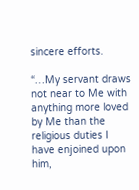sincere efforts.

“…My servant draws not near to Me with anything more loved by Me than the religious duties I have enjoined upon him,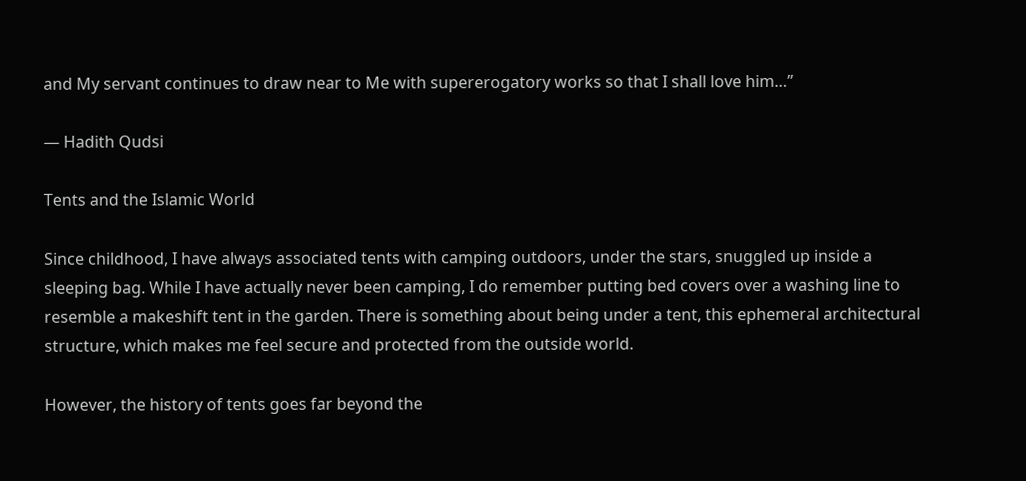and My servant continues to draw near to Me with supererogatory works so that I shall love him…”

— Hadith Qudsi

Tents and the Islamic World

Since childhood, I have always associated tents with camping outdoors, under the stars, snuggled up inside a sleeping bag. While I have actually never been camping, I do remember putting bed covers over a washing line to resemble a makeshift tent in the garden. There is something about being under a tent, this ephemeral architectural structure, which makes me feel secure and protected from the outside world.

However, the history of tents goes far beyond the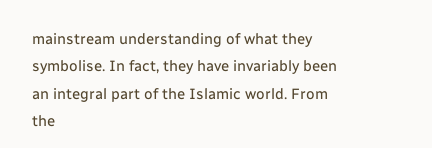mainstream understanding of what they symbolise. In fact, they have invariably been an integral part of the Islamic world. From the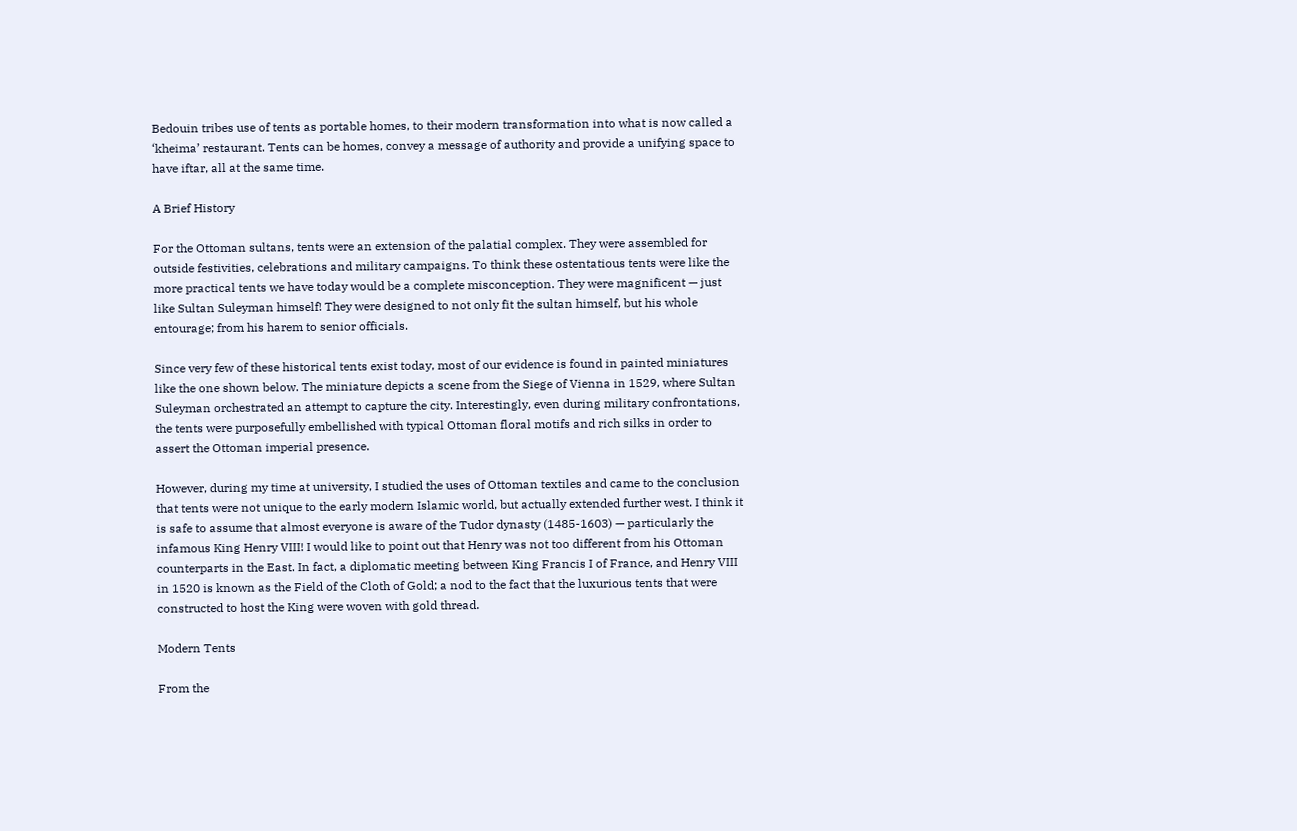Bedouin tribes use of tents as portable homes, to their modern transformation into what is now called a ‘kheima’ restaurant. Tents can be homes, convey a message of authority and provide a unifying space to have iftar, all at the same time.

A Brief History

For the Ottoman sultans, tents were an extension of the palatial complex. They were assembled for outside festivities, celebrations and military campaigns. To think these ostentatious tents were like the more practical tents we have today would be a complete misconception. They were magnificent — just like Sultan Suleyman himself! They were designed to not only fit the sultan himself, but his whole entourage; from his harem to senior officials.

Since very few of these historical tents exist today, most of our evidence is found in painted miniatures like the one shown below. The miniature depicts a scene from the Siege of Vienna in 1529, where Sultan Suleyman orchestrated an attempt to capture the city. Interestingly, even during military confrontations, the tents were purposefully embellished with typical Ottoman floral motifs and rich silks in order to    assert the Ottoman imperial presence.

However, during my time at university, I studied the uses of Ottoman textiles and came to the conclusion that tents were not unique to the early modern Islamic world, but actually extended further west. I think it is safe to assume that almost everyone is aware of the Tudor dynasty (1485-1603) — particularly the infamous King Henry VIII! I would like to point out that Henry was not too different from his Ottoman counterparts in the East. In fact, a diplomatic meeting between King Francis I of France, and Henry VIII in 1520 is known as the Field of the Cloth of Gold; a nod to the fact that the luxurious tents that were constructed to host the King were woven with gold thread.

Modern Tents

From the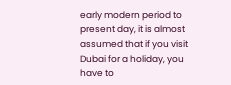early modern period to present day, it is almost assumed that if you visit Dubai for a holiday, you have to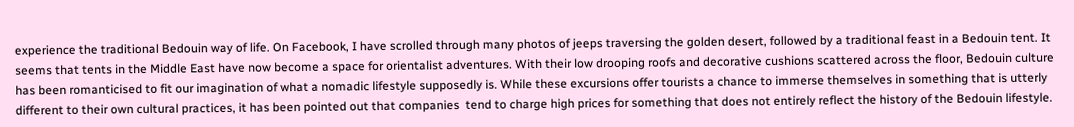experience the traditional Bedouin way of life. On Facebook, I have scrolled through many photos of jeeps traversing the golden desert, followed by a traditional feast in a Bedouin tent. It seems that tents in the Middle East have now become a space for orientalist adventures. With their low drooping roofs and decorative cushions scattered across the floor, Bedouin culture has been romanticised to fit our imagination of what a nomadic lifestyle supposedly is. While these excursions offer tourists a chance to immerse themselves in something that is utterly different to their own cultural practices, it has been pointed out that companies  tend to charge high prices for something that does not entirely reflect the history of the Bedouin lifestyle.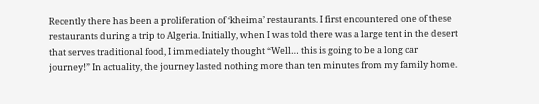Recently there has been a proliferation of ‘kheima’ restaurants. I first encountered one of these restaurants during a trip to Algeria. Initially, when I was told there was a large tent in the desert that serves traditional food, I immediately thought “Well… this is going to be a long car journey!” In actuality, the journey lasted nothing more than ten minutes from my family home.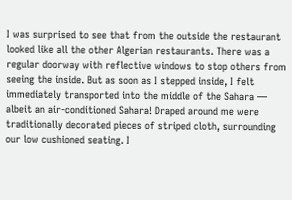I was surprised to see that from the outside the restaurant looked like all the other Algerian restaurants. There was a regular doorway with reflective windows to stop others from seeing the inside. But as soon as I stepped inside, I felt immediately transported into the middle of the Sahara — albeit an air-conditioned Sahara! Draped around me were traditionally decorated pieces of striped cloth, surrounding our low cushioned seating. I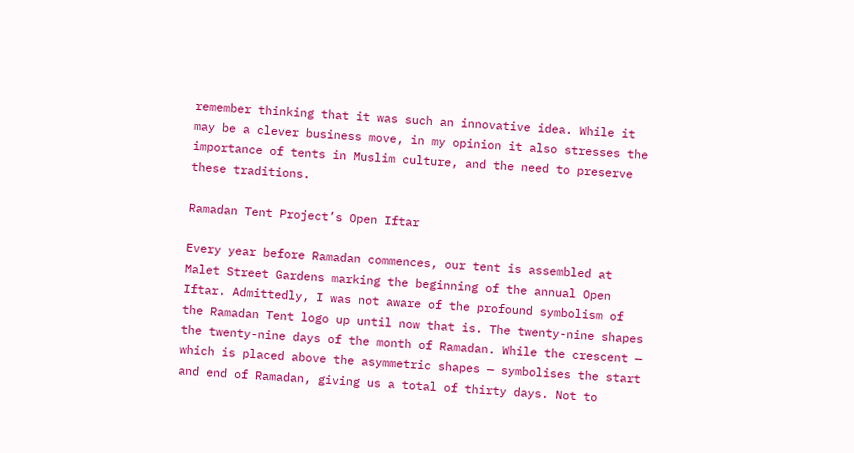remember thinking that it was such an innovative idea. While it may be a clever business move, in my opinion it also stresses the importance of tents in Muslim culture, and the need to preserve these traditions.

Ramadan Tent Project’s Open Iftar

Every year before Ramadan commences, our tent is assembled at Malet Street Gardens marking the beginning of the annual Open Iftar. Admittedly, I was not aware of the profound symbolism of the Ramadan Tent logo up until now that is. The twenty-nine shapes the twenty-nine days of the month of Ramadan. While the crescent — which is placed above the asymmetric shapes — symbolises the start and end of Ramadan, giving us a total of thirty days. Not to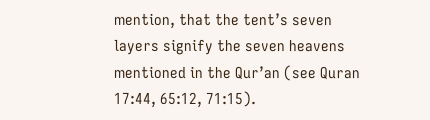mention, that the tent’s seven layers signify the seven heavens mentioned in the Qur’an (see Quran 17:44, 65:12, 71:15).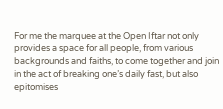For me the marquee at the Open Iftar not only provides a space for all people, from various backgrounds and faiths, to come together and join in the act of breaking one’s daily fast, but also epitomises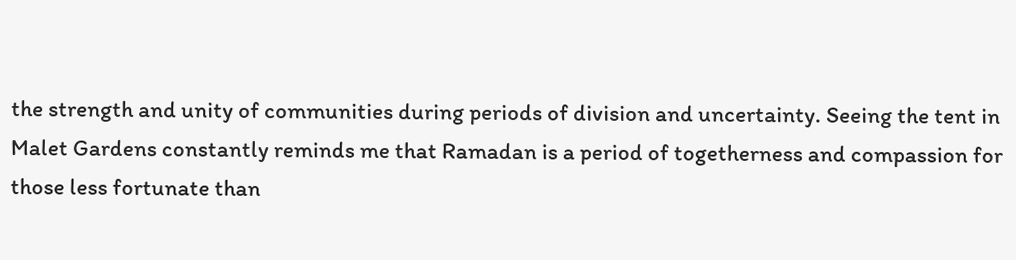the strength and unity of communities during periods of division and uncertainty. Seeing the tent in Malet Gardens constantly reminds me that Ramadan is a period of togetherness and compassion for those less fortunate than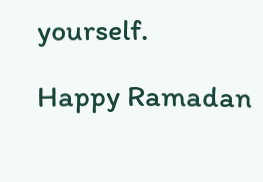yourself.

Happy Ramadan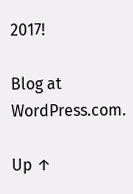2017!

Blog at WordPress.com.

Up ↑